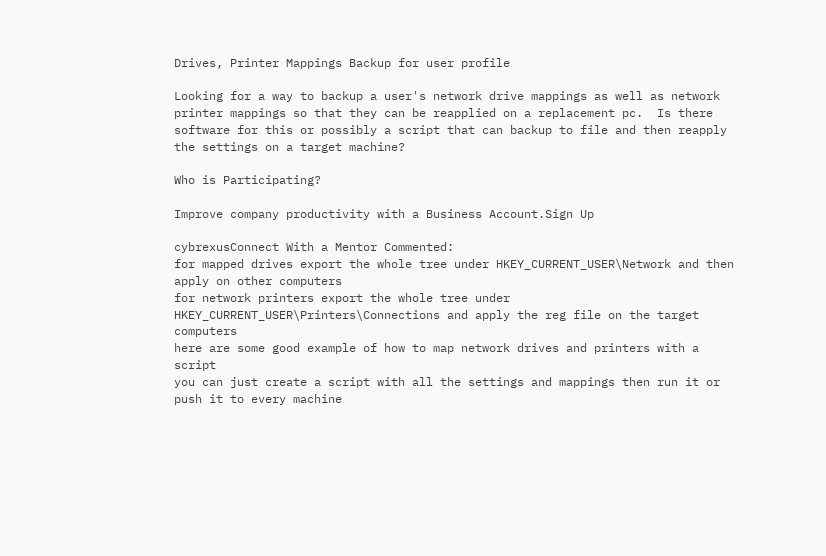Drives, Printer Mappings Backup for user profile

Looking for a way to backup a user's network drive mappings as well as network printer mappings so that they can be reapplied on a replacement pc.  Is there software for this or possibly a script that can backup to file and then reapply the settings on a target machine?

Who is Participating?

Improve company productivity with a Business Account.Sign Up

cybrexusConnect With a Mentor Commented:
for mapped drives export the whole tree under HKEY_CURRENT_USER\Network and then apply on other computers
for network printers export the whole tree under HKEY_CURRENT_USER\Printers\Connections and apply the reg file on the target computers
here are some good example of how to map network drives and printers with a script
you can just create a script with all the settings and mappings then run it or push it to every machine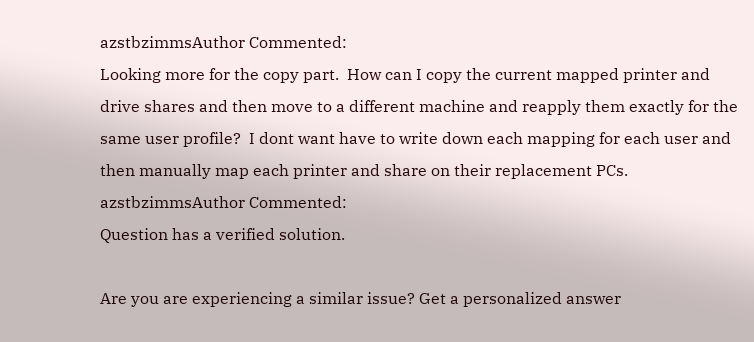azstbzimmsAuthor Commented:
Looking more for the copy part.  How can I copy the current mapped printer and drive shares and then move to a different machine and reapply them exactly for the same user profile?  I dont want have to write down each mapping for each user and then manually map each printer and share on their replacement PCs.
azstbzimmsAuthor Commented:
Question has a verified solution.

Are you are experiencing a similar issue? Get a personalized answer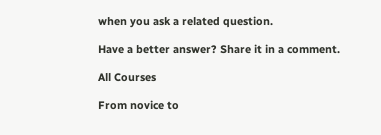when you ask a related question.

Have a better answer? Share it in a comment.

All Courses

From novice to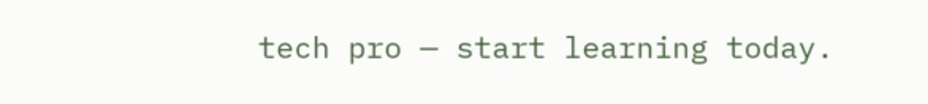tech pro — start learning today.